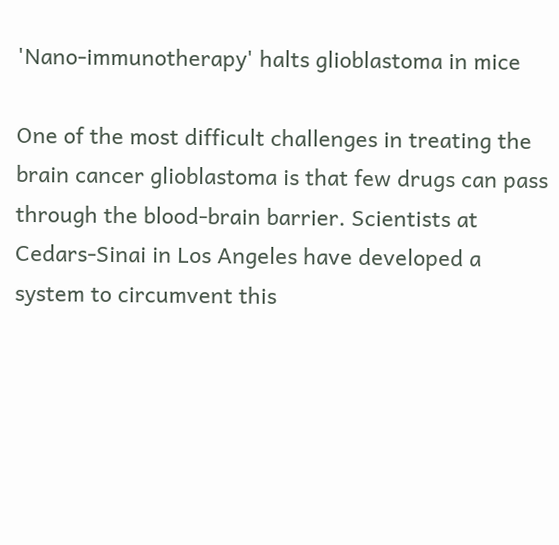'Nano-immunotherapy' halts glioblastoma in mice

One of the most difficult challenges in treating the brain cancer glioblastoma is that few drugs can pass through the blood-brain barrier. Scientists at Cedars-Sinai in Los Angeles have developed a system to circumvent this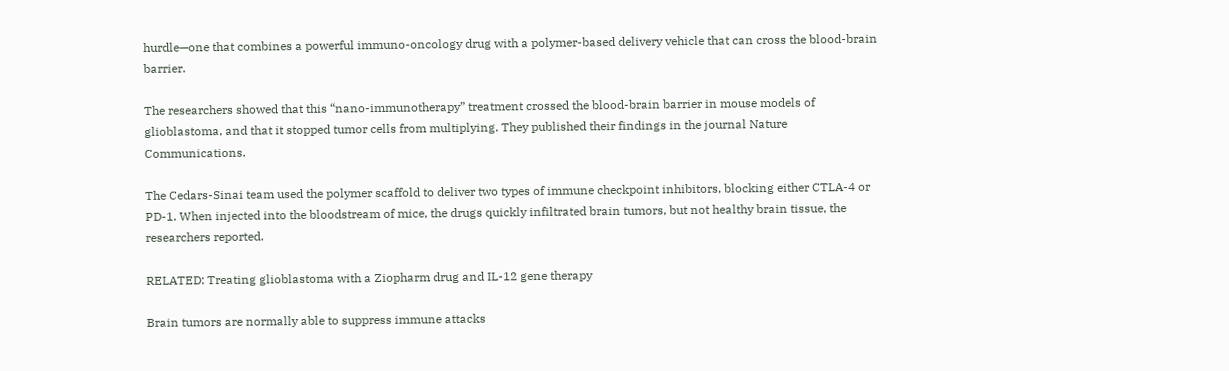hurdle—one that combines a powerful immuno-oncology drug with a polymer-based delivery vehicle that can cross the blood-brain barrier.

The researchers showed that this “nano-immunotherapy” treatment crossed the blood-brain barrier in mouse models of glioblastoma, and that it stopped tumor cells from multiplying. They published their findings in the journal Nature Communications.

The Cedars-Sinai team used the polymer scaffold to deliver two types of immune checkpoint inhibitors, blocking either CTLA-4 or PD-1. When injected into the bloodstream of mice, the drugs quickly infiltrated brain tumors, but not healthy brain tissue, the researchers reported.

RELATED: Treating glioblastoma with a Ziopharm drug and IL-12 gene therapy

Brain tumors are normally able to suppress immune attacks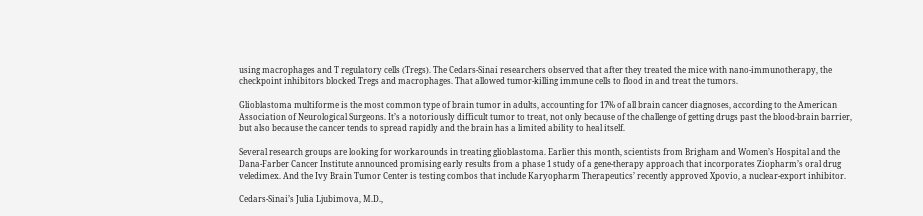using macrophages and T regulatory cells (Tregs). The Cedars-Sinai researchers observed that after they treated the mice with nano-immunotherapy, the checkpoint inhibitors blocked Tregs and macrophages. That allowed tumor-killing immune cells to flood in and treat the tumors.

Glioblastoma multiforme is the most common type of brain tumor in adults, accounting for 17% of all brain cancer diagnoses, according to the American Association of Neurological Surgeons. It’s a notoriously difficult tumor to treat, not only because of the challenge of getting drugs past the blood-brain barrier, but also because the cancer tends to spread rapidly and the brain has a limited ability to heal itself.

Several research groups are looking for workarounds in treating glioblastoma. Earlier this month, scientists from Brigham and Women’s Hospital and the Dana-Farber Cancer Institute announced promising early results from a phase 1 study of a gene-therapy approach that incorporates Ziopharm’s oral drug veledimex. And the Ivy Brain Tumor Center is testing combos that include Karyopharm Therapeutics’ recently approved Xpovio, a nuclear-export inhibitor.

Cedars-Sinai’s Julia Ljubimova, M.D.,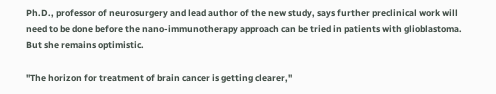Ph.D., professor of neurosurgery and lead author of the new study, says further preclinical work will need to be done before the nano-immunotherapy approach can be tried in patients with glioblastoma. But she remains optimistic.

"The horizon for treatment of brain cancer is getting clearer,"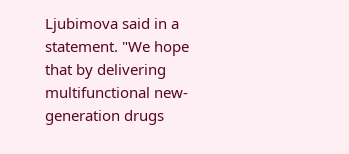Ljubimova said in a statement. "We hope that by delivering multifunctional new-generation drugs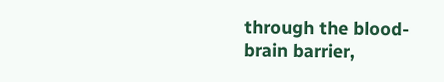through the blood-brain barrier,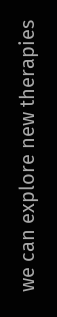we can explore new therapies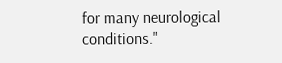for many neurological conditions."